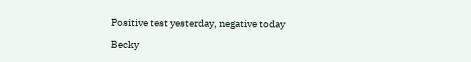Positive test yesterday, negative today

Becky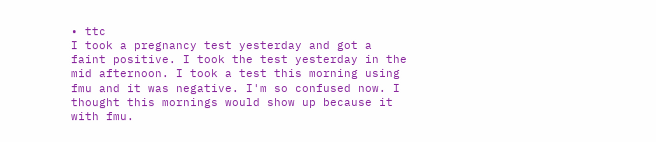• ttc
I took a pregnancy test yesterday and got a faint positive. I took the test yesterday in the mid afternoon. I took a test this morning using fmu and it was negative. I'm so confused now. I thought this mornings would show up because it with fmu.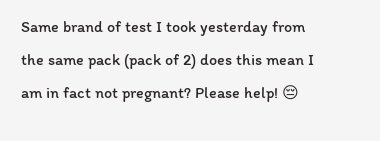Same brand of test I took yesterday from the same pack (pack of 2) does this mean I am in fact not pregnant? Please help! 😔